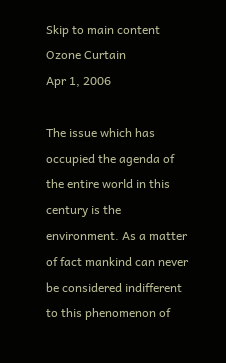Skip to main content
Ozone Curtain
Apr 1, 2006

The issue which has occupied the agenda of the entire world in this century is the environment. As a matter of fact mankind can never be considered indifferent to this phenomenon of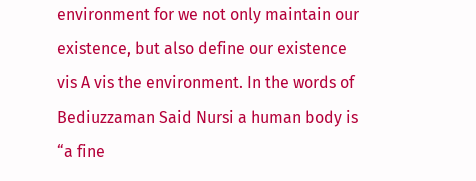environment for we not only maintain our existence, but also define our existence vis A vis the environment. In the words of Bediuzzaman Said Nursi a human body is “a fine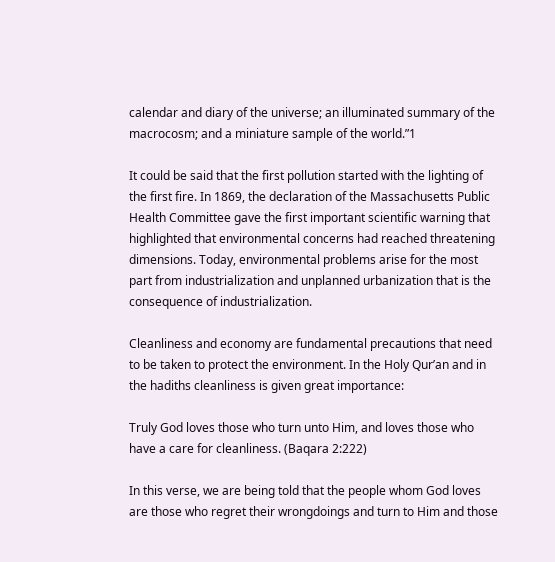calendar and diary of the universe; an illuminated summary of the macrocosm; and a miniature sample of the world.”1

It could be said that the first pollution started with the lighting of the first fire. In 1869, the declaration of the Massachusetts Public Health Committee gave the first important scientific warning that highlighted that environmental concerns had reached threatening dimensions. Today, environmental problems arise for the most part from industrialization and unplanned urbanization that is the consequence of industrialization.

Cleanliness and economy are fundamental precautions that need to be taken to protect the environment. In the Holy Qur’an and in the hadiths cleanliness is given great importance:

Truly God loves those who turn unto Him, and loves those who have a care for cleanliness. (Baqara 2:222)

In this verse, we are being told that the people whom God loves are those who regret their wrongdoings and turn to Him and those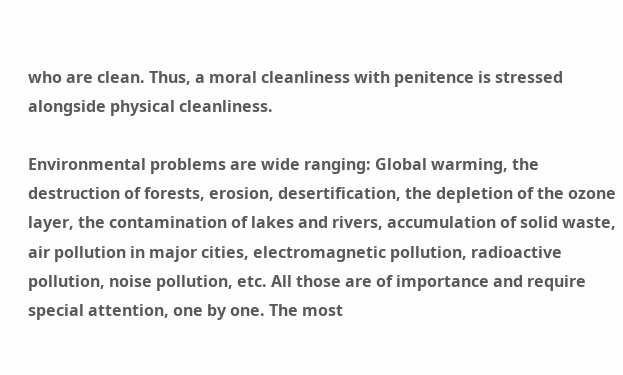who are clean. Thus, a moral cleanliness with penitence is stressed alongside physical cleanliness.

Environmental problems are wide ranging: Global warming, the destruction of forests, erosion, desertification, the depletion of the ozone layer, the contamination of lakes and rivers, accumulation of solid waste, air pollution in major cities, electromagnetic pollution, radioactive pollution, noise pollution, etc. All those are of importance and require special attention, one by one. The most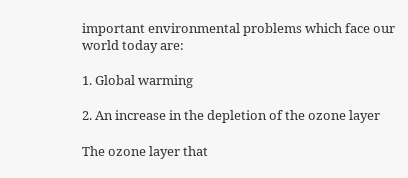important environmental problems which face our world today are:

1. Global warming

2. An increase in the depletion of the ozone layer

The ozone layer that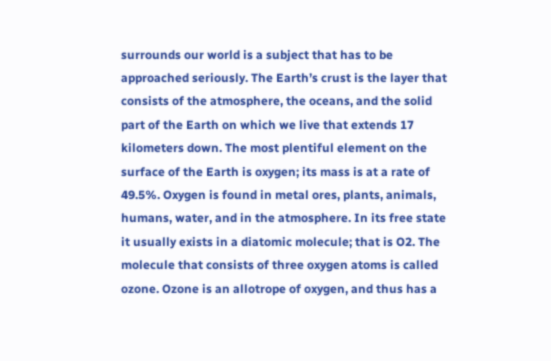surrounds our world is a subject that has to be approached seriously. The Earth’s crust is the layer that consists of the atmosphere, the oceans, and the solid part of the Earth on which we live that extends 17 kilometers down. The most plentiful element on the surface of the Earth is oxygen; its mass is at a rate of 49.5%. Oxygen is found in metal ores, plants, animals, humans, water, and in the atmosphere. In its free state it usually exists in a diatomic molecule; that is O2. The molecule that consists of three oxygen atoms is called ozone. Ozone is an allotrope of oxygen, and thus has a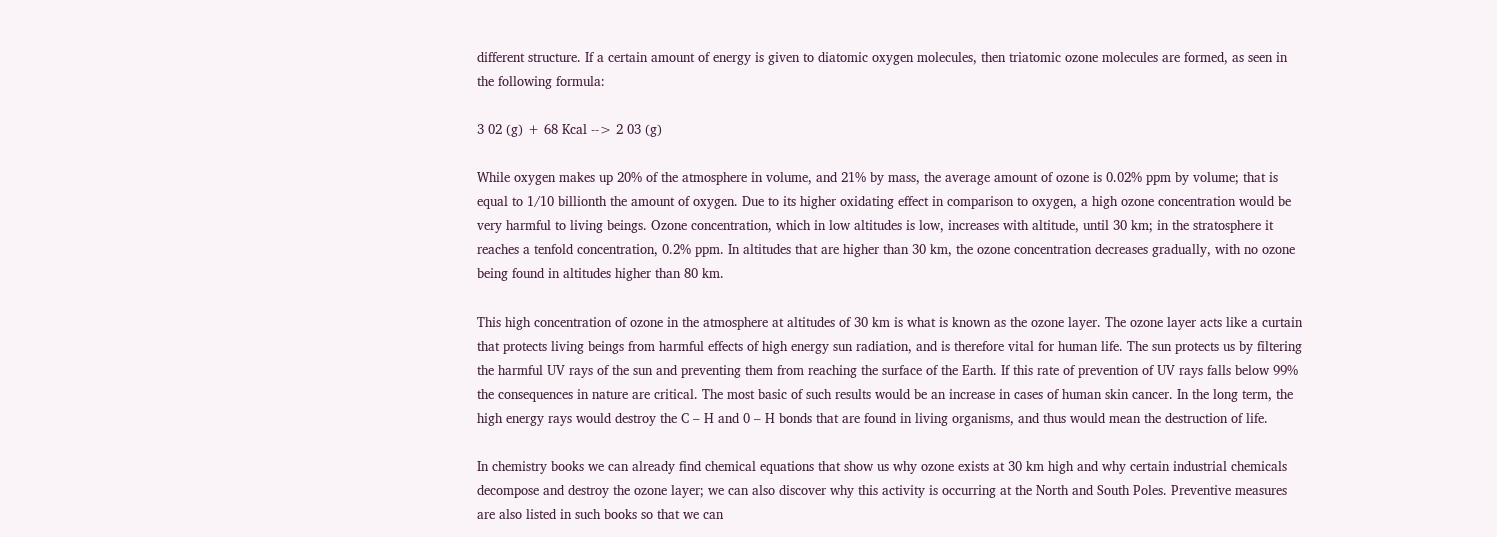different structure. If a certain amount of energy is given to diatomic oxygen molecules, then triatomic ozone molecules are formed, as seen in the following formula:

3 02 (g) + 68 Kcal --> 2 03 (g)

While oxygen makes up 20% of the atmosphere in volume, and 21% by mass, the average amount of ozone is 0.02% ppm by volume; that is equal to 1/10 billionth the amount of oxygen. Due to its higher oxidating effect in comparison to oxygen, a high ozone concentration would be very harmful to living beings. Ozone concentration, which in low altitudes is low, increases with altitude, until 30 km; in the stratosphere it reaches a tenfold concentration, 0.2% ppm. In altitudes that are higher than 30 km, the ozone concentration decreases gradually, with no ozone being found in altitudes higher than 80 km.

This high concentration of ozone in the atmosphere at altitudes of 30 km is what is known as the ozone layer. The ozone layer acts like a curtain that protects living beings from harmful effects of high energy sun radiation, and is therefore vital for human life. The sun protects us by filtering the harmful UV rays of the sun and preventing them from reaching the surface of the Earth. If this rate of prevention of UV rays falls below 99% the consequences in nature are critical. The most basic of such results would be an increase in cases of human skin cancer. In the long term, the high energy rays would destroy the C – H and 0 – H bonds that are found in living organisms, and thus would mean the destruction of life.

In chemistry books we can already find chemical equations that show us why ozone exists at 30 km high and why certain industrial chemicals decompose and destroy the ozone layer; we can also discover why this activity is occurring at the North and South Poles. Preventive measures are also listed in such books so that we can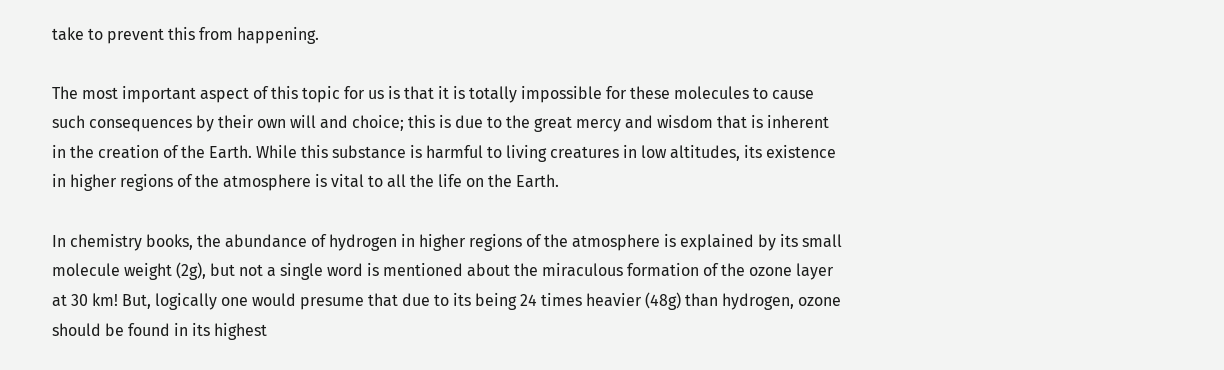take to prevent this from happening.

The most important aspect of this topic for us is that it is totally impossible for these molecules to cause such consequences by their own will and choice; this is due to the great mercy and wisdom that is inherent in the creation of the Earth. While this substance is harmful to living creatures in low altitudes, its existence in higher regions of the atmosphere is vital to all the life on the Earth.

In chemistry books, the abundance of hydrogen in higher regions of the atmosphere is explained by its small molecule weight (2g), but not a single word is mentioned about the miraculous formation of the ozone layer at 30 km! But, logically one would presume that due to its being 24 times heavier (48g) than hydrogen, ozone should be found in its highest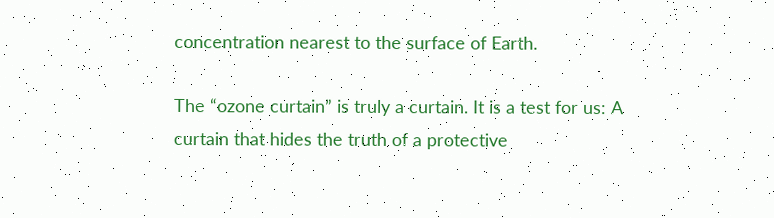concentration nearest to the surface of Earth.

The “ozone curtain” is truly a curtain. It is a test for us: A curtain that hides the truth of a protective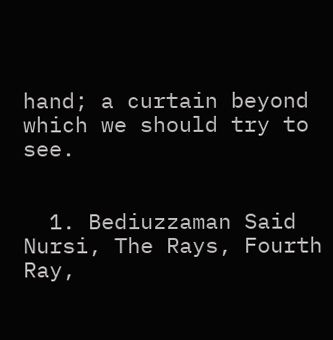hand; a curtain beyond which we should try to see.


  1. Bediuzzaman Said Nursi, The Rays, Fourth Ray,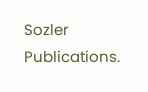Sozler Publications.